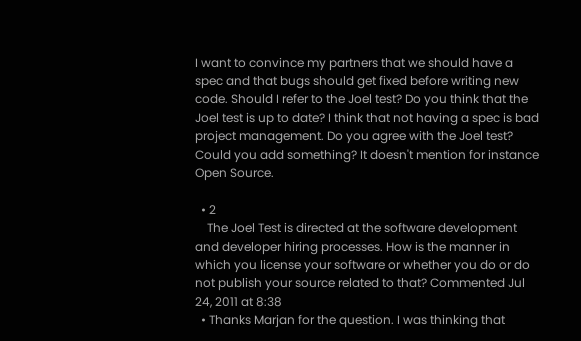I want to convince my partners that we should have a spec and that bugs should get fixed before writing new code. Should I refer to the Joel test? Do you think that the Joel test is up to date? I think that not having a spec is bad project management. Do you agree with the Joel test? Could you add something? It doesn't mention for instance Open Source.

  • 2
    The Joel Test is directed at the software development and developer hiring processes. How is the manner in which you license your software or whether you do or do not publish your source related to that? Commented Jul 24, 2011 at 8:38
  • Thanks Marjan for the question. I was thinking that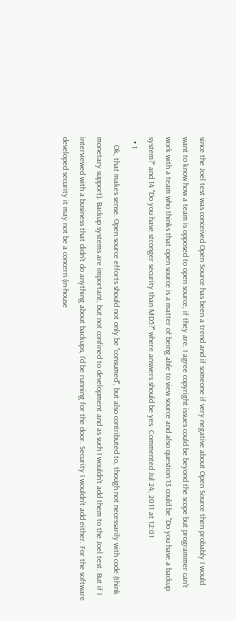since the Joel test was conceived Open Source has been a trend and if someone if very negative about Open Source then probably I would want to know how a team is opposed to open source, if they are. I agree copyright issues could be beyond the scope but programmer can't work with a team who thinks that open source is a matter of being able to view source and also question 13 could be "Do you have a backup system?" and 14 "Do you have stronger security than MD5?" where answers should be yes. Commented Jul 24, 2011 at 12:01
  • 1
    Ok, that makes sense. Open source efforts should not only be "consumed", but also contributed to, though not necessarily with code (think monetary support). Backup systems are important, but not confined to development and as such I wouldn't add them to the Joel test. But if I interviewed with a business that didn't do anything about backups, I'd be running for the door. Security I wouldn't add either. For the software developed security it may not be a concern (in-house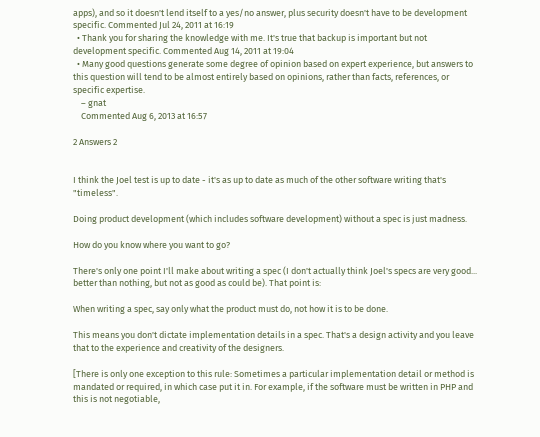apps), and so it doesn't lend itself to a yes/no answer, plus security doesn't have to be development specific. Commented Jul 24, 2011 at 16:19
  • Thank you for sharing the knowledge with me. It's true that backup is important but not development specific. Commented Aug 14, 2011 at 19:04
  • Many good questions generate some degree of opinion based on expert experience, but answers to this question will tend to be almost entirely based on opinions, rather than facts, references, or specific expertise.
    – gnat
    Commented Aug 6, 2013 at 16:57

2 Answers 2


I think the Joel test is up to date - it's as up to date as much of the other software writing that's "timeless".

Doing product development (which includes software development) without a spec is just madness.

How do you know where you want to go?

There's only one point I'll make about writing a spec (I don't actually think Joel's specs are very good... better than nothing, but not as good as could be). That point is:

When writing a spec, say only what the product must do, not how it is to be done.

This means you don't dictate implementation details in a spec. That's a design activity and you leave that to the experience and creativity of the designers.

[There is only one exception to this rule: Sometimes a particular implementation detail or method is mandated or required, in which case put it in. For example, if the software must be written in PHP and this is not negotiable,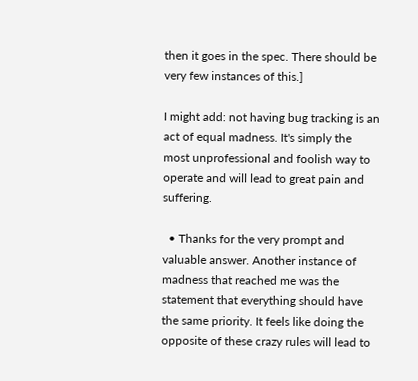then it goes in the spec. There should be very few instances of this.]

I might add: not having bug tracking is an act of equal madness. It's simply the most unprofessional and foolish way to operate and will lead to great pain and suffering.

  • Thanks for the very prompt and valuable answer. Another instance of madness that reached me was the statement that everything should have the same priority. It feels like doing the opposite of these crazy rules will lead to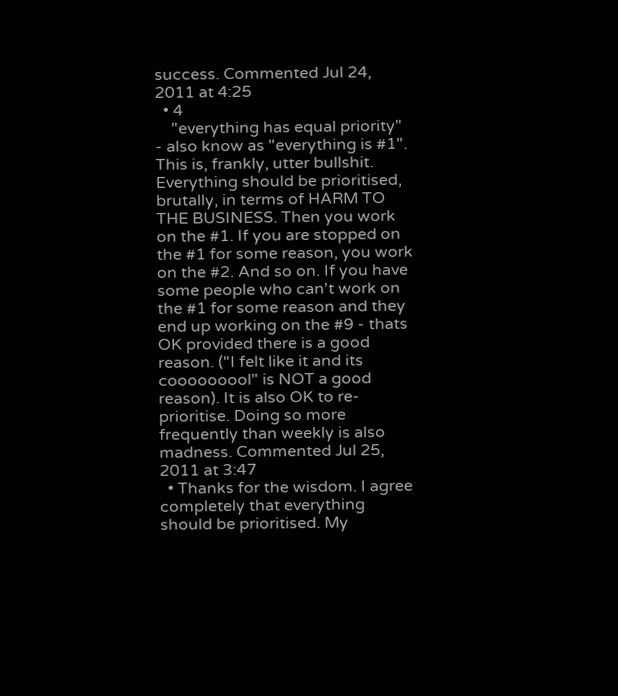success. Commented Jul 24, 2011 at 4:25
  • 4
    "everything has equal priority" - also know as "everything is #1". This is, frankly, utter bullshit. Everything should be prioritised, brutally, in terms of HARM TO THE BUSINESS. Then you work on the #1. If you are stopped on the #1 for some reason, you work on the #2. And so on. If you have some people who can't work on the #1 for some reason and they end up working on the #9 - thats OK provided there is a good reason. ("I felt like it and its cooooooool" is NOT a good reason). It is also OK to re-prioritise. Doing so more frequently than weekly is also madness. Commented Jul 25, 2011 at 3:47
  • Thanks for the wisdom. I agree completely that everything should be prioritised. My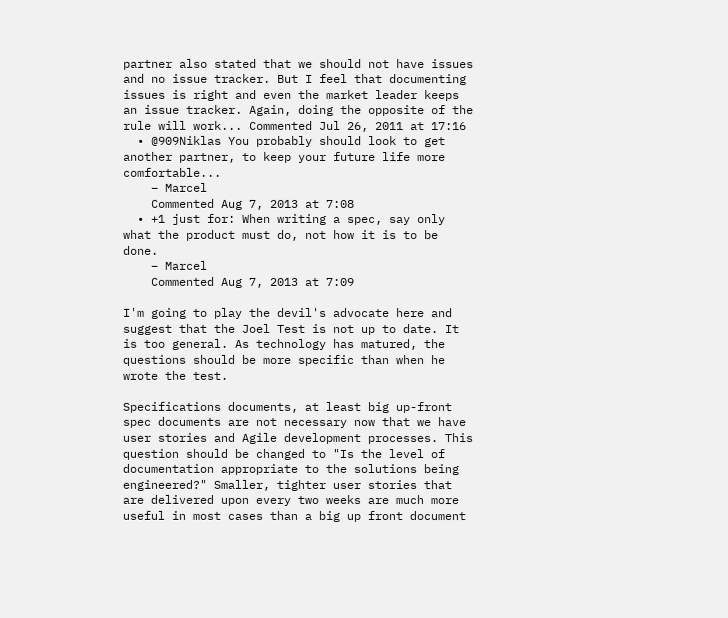partner also stated that we should not have issues and no issue tracker. But I feel that documenting issues is right and even the market leader keeps an issue tracker. Again, doing the opposite of the rule will work... Commented Jul 26, 2011 at 17:16
  • @909Niklas You probably should look to get another partner, to keep your future life more comfortable...
    – Marcel
    Commented Aug 7, 2013 at 7:08
  • +1 just for: When writing a spec, say only what the product must do, not how it is to be done.
    – Marcel
    Commented Aug 7, 2013 at 7:09

I'm going to play the devil's advocate here and suggest that the Joel Test is not up to date. It is too general. As technology has matured, the questions should be more specific than when he wrote the test.

Specifications documents, at least big up-front spec documents are not necessary now that we have user stories and Agile development processes. This question should be changed to "Is the level of documentation appropriate to the solutions being engineered?" Smaller, tighter user stories that are delivered upon every two weeks are much more useful in most cases than a big up front document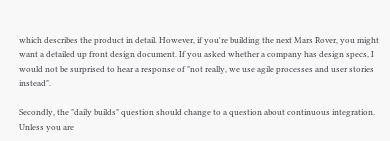which describes the product in detail. However, if you're building the next Mars Rover, you might want a detailed up front design document. If you asked whether a company has design specs, I would not be surprised to hear a response of "not really, we use agile processes and user stories instead".

Secondly, the "daily builds" question should change to a question about continuous integration. Unless you are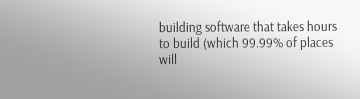building software that takes hours to build (which 99.99% of places will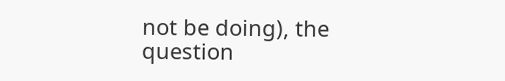not be doing), the question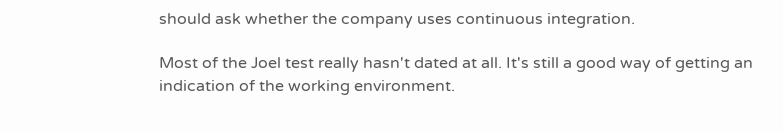should ask whether the company uses continuous integration.

Most of the Joel test really hasn't dated at all. It's still a good way of getting an indication of the working environment.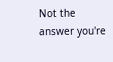Not the answer you're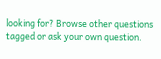looking for? Browse other questions tagged or ask your own question.